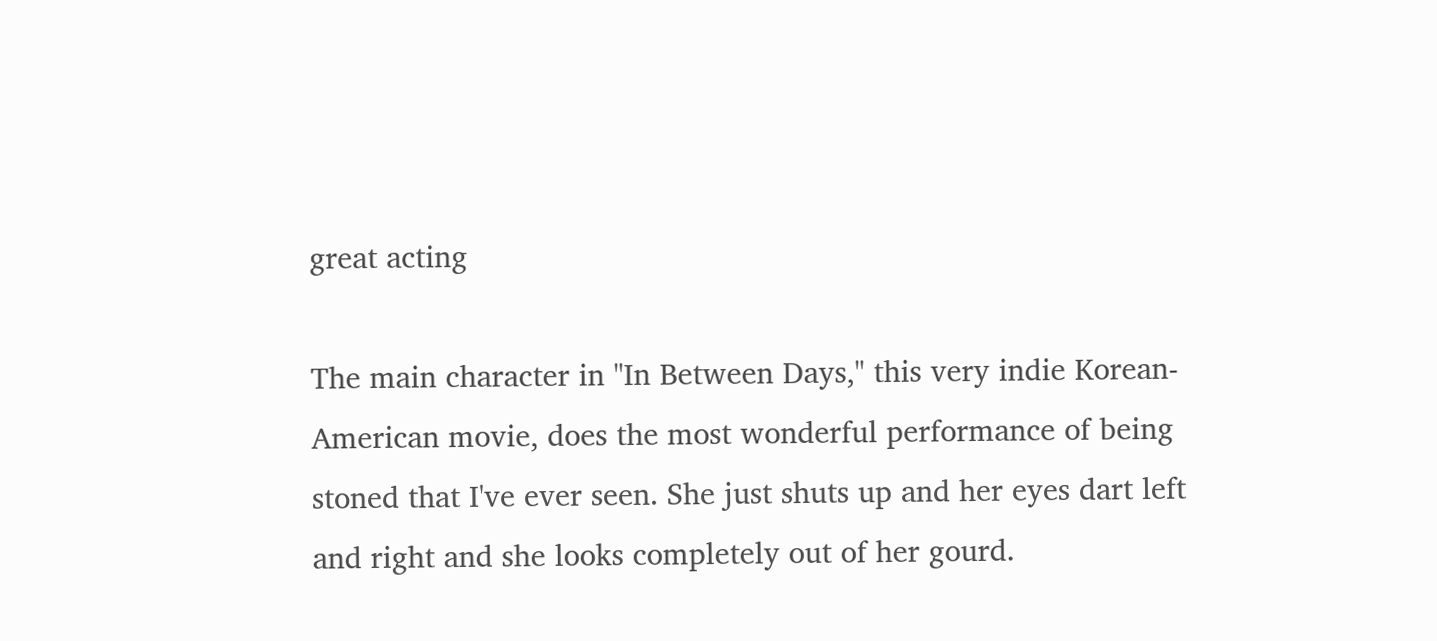great acting

The main character in "In Between Days," this very indie Korean-American movie, does the most wonderful performance of being stoned that I've ever seen. She just shuts up and her eyes dart left and right and she looks completely out of her gourd.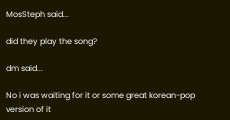MosSteph said...

did they play the song?

dm said...

No i was waiting for it or some great korean-pop version of it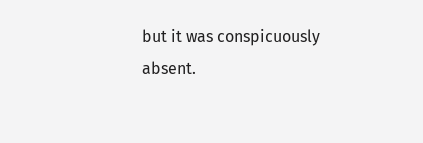but it was conspicuously absent.